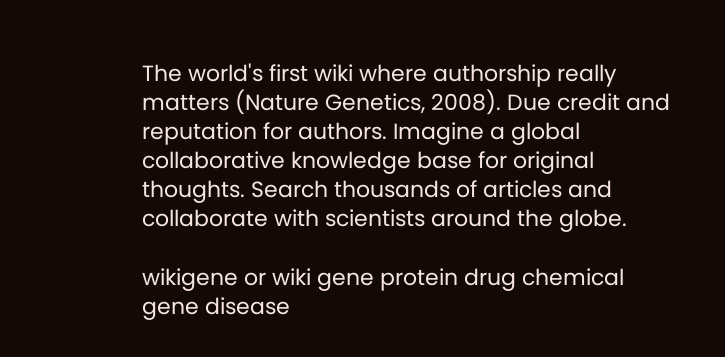The world's first wiki where authorship really matters (Nature Genetics, 2008). Due credit and reputation for authors. Imagine a global collaborative knowledge base for original thoughts. Search thousands of articles and collaborate with scientists around the globe.

wikigene or wiki gene protein drug chemical gene disease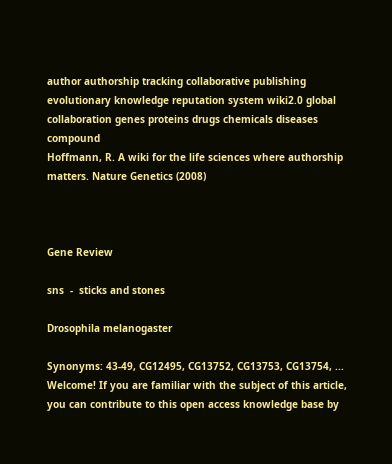author authorship tracking collaborative publishing evolutionary knowledge reputation system wiki2.0 global collaboration genes proteins drugs chemicals diseases compound
Hoffmann, R. A wiki for the life sciences where authorship matters. Nature Genetics (2008)



Gene Review

sns  -  sticks and stones

Drosophila melanogaster

Synonyms: 43-49, CG12495, CG13752, CG13753, CG13754, ...
Welcome! If you are familiar with the subject of this article, you can contribute to this open access knowledge base by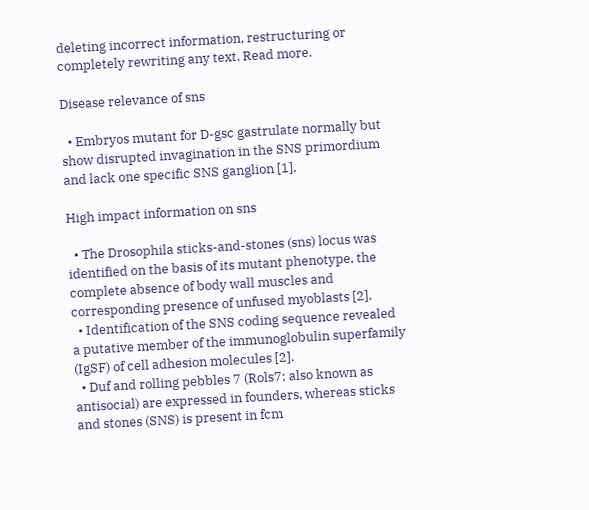deleting incorrect information, restructuring or completely rewriting any text. Read more.

Disease relevance of sns

  • Embryos mutant for D-gsc gastrulate normally but show disrupted invagination in the SNS primordium and lack one specific SNS ganglion [1].

High impact information on sns

  • The Drosophila sticks-and-stones (sns) locus was identified on the basis of its mutant phenotype, the complete absence of body wall muscles and corresponding presence of unfused myoblasts [2].
  • Identification of the SNS coding sequence revealed a putative member of the immunoglobulin superfamily (IgSF) of cell adhesion molecules [2].
  • Duf and rolling pebbles 7 (Rols7; also known as antisocial) are expressed in founders, whereas sticks and stones (SNS) is present in fcm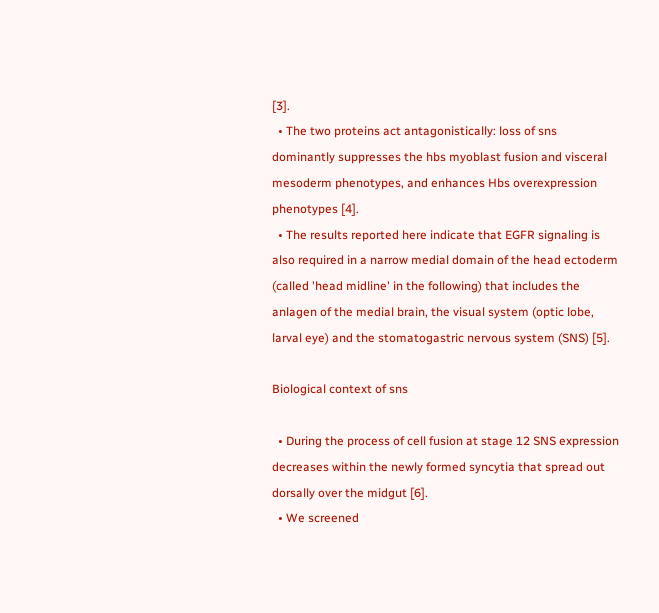[3].
  • The two proteins act antagonistically: loss of sns dominantly suppresses the hbs myoblast fusion and visceral mesoderm phenotypes, and enhances Hbs overexpression phenotypes [4].
  • The results reported here indicate that EGFR signaling is also required in a narrow medial domain of the head ectoderm (called 'head midline' in the following) that includes the anlagen of the medial brain, the visual system (optic lobe, larval eye) and the stomatogastric nervous system (SNS) [5].

Biological context of sns

  • During the process of cell fusion at stage 12 SNS expression decreases within the newly formed syncytia that spread out dorsally over the midgut [6].
  • We screened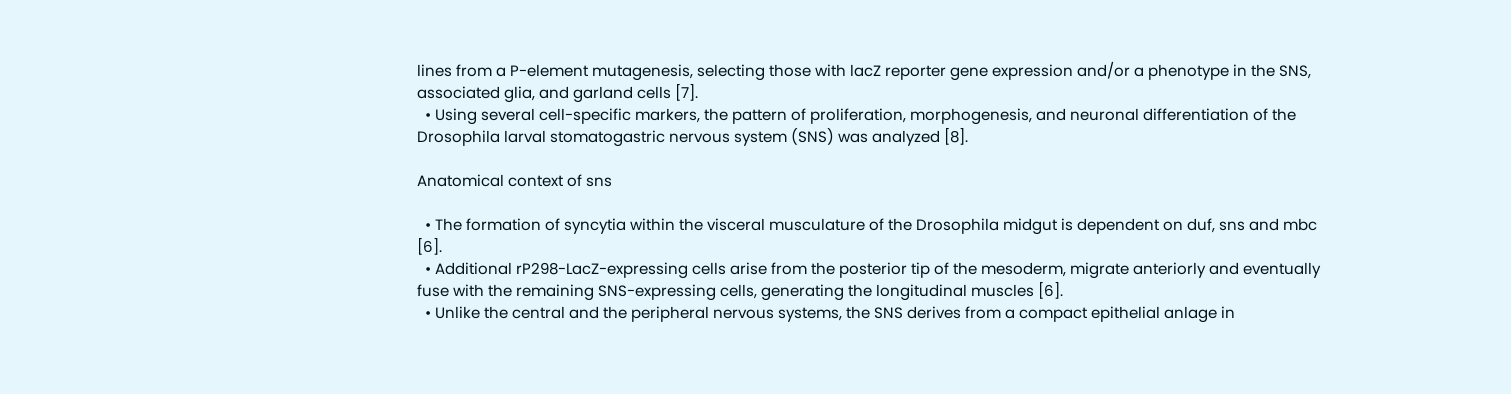lines from a P-element mutagenesis, selecting those with lacZ reporter gene expression and/or a phenotype in the SNS, associated glia, and garland cells [7].
  • Using several cell-specific markers, the pattern of proliferation, morphogenesis, and neuronal differentiation of the Drosophila larval stomatogastric nervous system (SNS) was analyzed [8].

Anatomical context of sns

  • The formation of syncytia within the visceral musculature of the Drosophila midgut is dependent on duf, sns and mbc [6].
  • Additional rP298-LacZ-expressing cells arise from the posterior tip of the mesoderm, migrate anteriorly and eventually fuse with the remaining SNS-expressing cells, generating the longitudinal muscles [6].
  • Unlike the central and the peripheral nervous systems, the SNS derives from a compact epithelial anlage in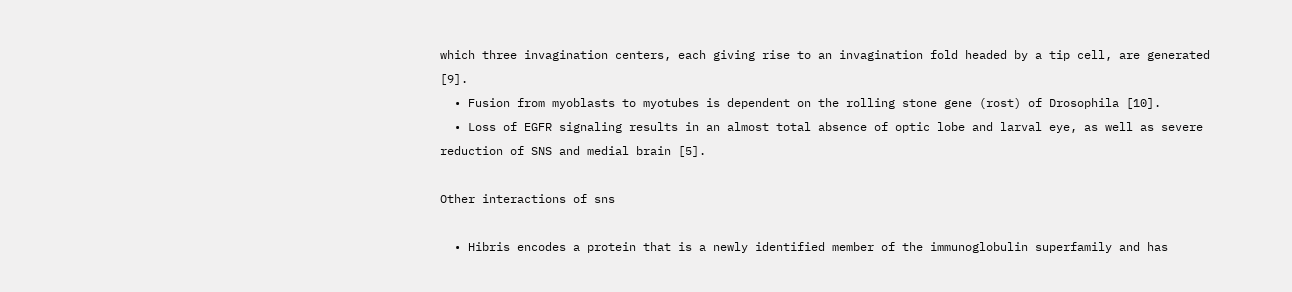which three invagination centers, each giving rise to an invagination fold headed by a tip cell, are generated [9].
  • Fusion from myoblasts to myotubes is dependent on the rolling stone gene (rost) of Drosophila [10].
  • Loss of EGFR signaling results in an almost total absence of optic lobe and larval eye, as well as severe reduction of SNS and medial brain [5].

Other interactions of sns

  • Hibris encodes a protein that is a newly identified member of the immunoglobulin superfamily and has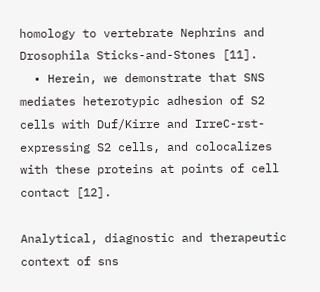homology to vertebrate Nephrins and Drosophila Sticks-and-Stones [11].
  • Herein, we demonstrate that SNS mediates heterotypic adhesion of S2 cells with Duf/Kirre and IrreC-rst-expressing S2 cells, and colocalizes with these proteins at points of cell contact [12].

Analytical, diagnostic and therapeutic context of sns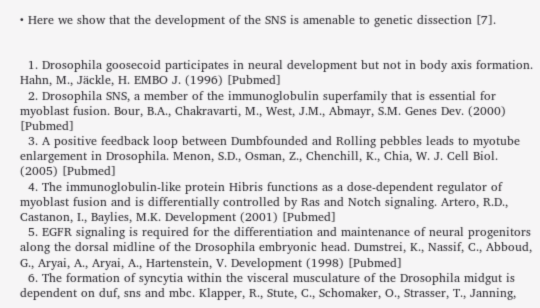• Here we show that the development of the SNS is amenable to genetic dissection [7].


  1. Drosophila goosecoid participates in neural development but not in body axis formation. Hahn, M., Jäckle, H. EMBO J. (1996) [Pubmed]
  2. Drosophila SNS, a member of the immunoglobulin superfamily that is essential for myoblast fusion. Bour, B.A., Chakravarti, M., West, J.M., Abmayr, S.M. Genes Dev. (2000) [Pubmed]
  3. A positive feedback loop between Dumbfounded and Rolling pebbles leads to myotube enlargement in Drosophila. Menon, S.D., Osman, Z., Chenchill, K., Chia, W. J. Cell Biol. (2005) [Pubmed]
  4. The immunoglobulin-like protein Hibris functions as a dose-dependent regulator of myoblast fusion and is differentially controlled by Ras and Notch signaling. Artero, R.D., Castanon, I., Baylies, M.K. Development (2001) [Pubmed]
  5. EGFR signaling is required for the differentiation and maintenance of neural progenitors along the dorsal midline of the Drosophila embryonic head. Dumstrei, K., Nassif, C., Abboud, G., Aryai, A., Aryai, A., Hartenstein, V. Development (1998) [Pubmed]
  6. The formation of syncytia within the visceral musculature of the Drosophila midgut is dependent on duf, sns and mbc. Klapper, R., Stute, C., Schomaker, O., Strasser, T., Janning,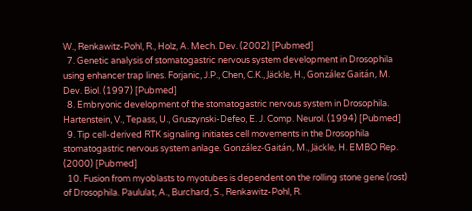W., Renkawitz-Pohl, R., Holz, A. Mech. Dev. (2002) [Pubmed]
  7. Genetic analysis of stomatogastric nervous system development in Drosophila using enhancer trap lines. Forjanic, J.P., Chen, C.K., Jäckle, H., González Gaitán, M. Dev. Biol. (1997) [Pubmed]
  8. Embryonic development of the stomatogastric nervous system in Drosophila. Hartenstein, V., Tepass, U., Gruszynski-Defeo, E. J. Comp. Neurol. (1994) [Pubmed]
  9. Tip cell-derived RTK signaling initiates cell movements in the Drosophila stomatogastric nervous system anlage. González-Gaitán, M., Jäckle, H. EMBO Rep. (2000) [Pubmed]
  10. Fusion from myoblasts to myotubes is dependent on the rolling stone gene (rost) of Drosophila. Paululat, A., Burchard, S., Renkawitz-Pohl, R.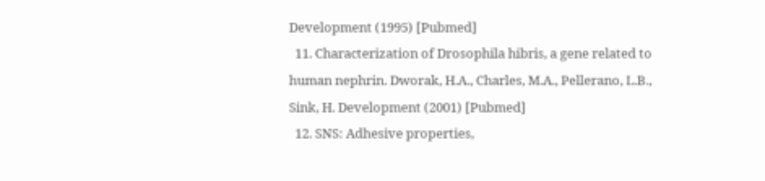Development (1995) [Pubmed]
  11. Characterization of Drosophila hibris, a gene related to human nephrin. Dworak, H.A., Charles, M.A., Pellerano, L.B., Sink, H. Development (2001) [Pubmed]
  12. SNS: Adhesive properties,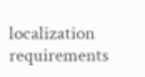localization requirements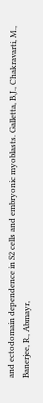and ectodomain dependence in S2 cells and embryonic myoblasts. Galletta, B.J., Chakravarti, M., Banerjee, R., Abmayr,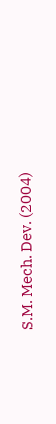S.M. Mech. Dev. (2004)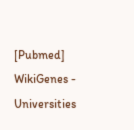[Pubmed]
WikiGenes - Universities